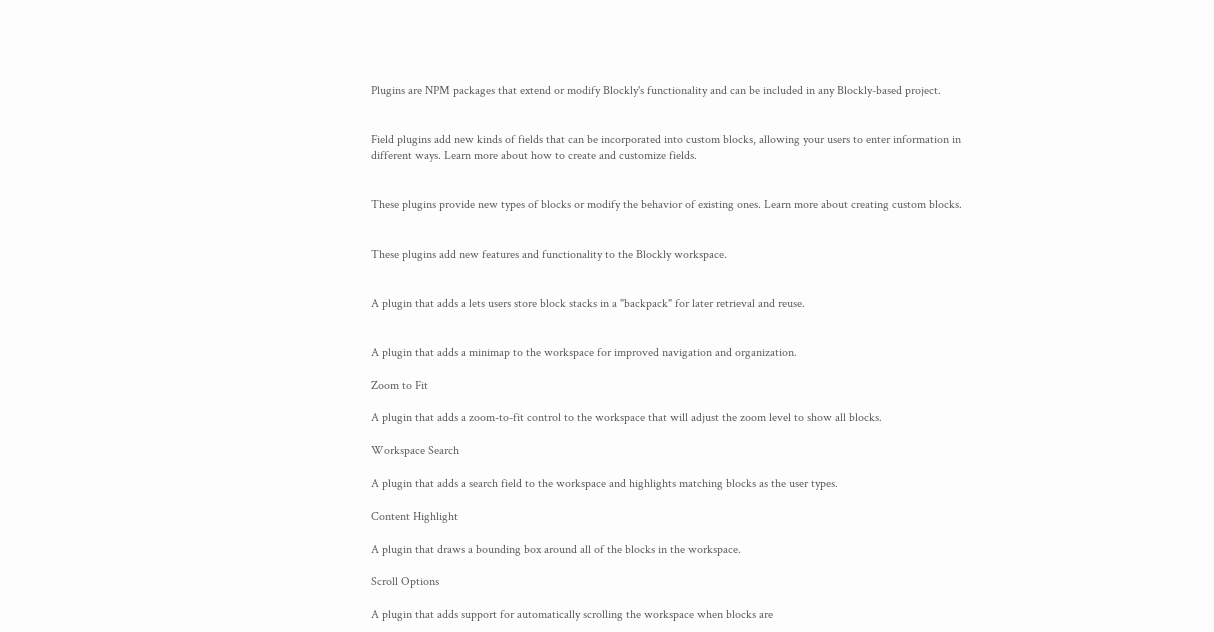Plugins are NPM packages that extend or modify Blockly's functionality and can be included in any Blockly-based project.


Field plugins add new kinds of fields that can be incorporated into custom blocks, allowing your users to enter information in different ways. Learn more about how to create and customize fields.


These plugins provide new types of blocks or modify the behavior of existing ones. Learn more about creating custom blocks.


These plugins add new features and functionality to the Blockly workspace.


A plugin that adds a lets users store block stacks in a "backpack" for later retrieval and reuse.


A plugin that adds a minimap to the workspace for improved navigation and organization.

Zoom to Fit

A plugin that adds a zoom-to-fit control to the workspace that will adjust the zoom level to show all blocks.

Workspace Search

A plugin that adds a search field to the workspace and highlights matching blocks as the user types.

Content Highlight

A plugin that draws a bounding box around all of the blocks in the workspace.

Scroll Options

A plugin that adds support for automatically scrolling the workspace when blocks are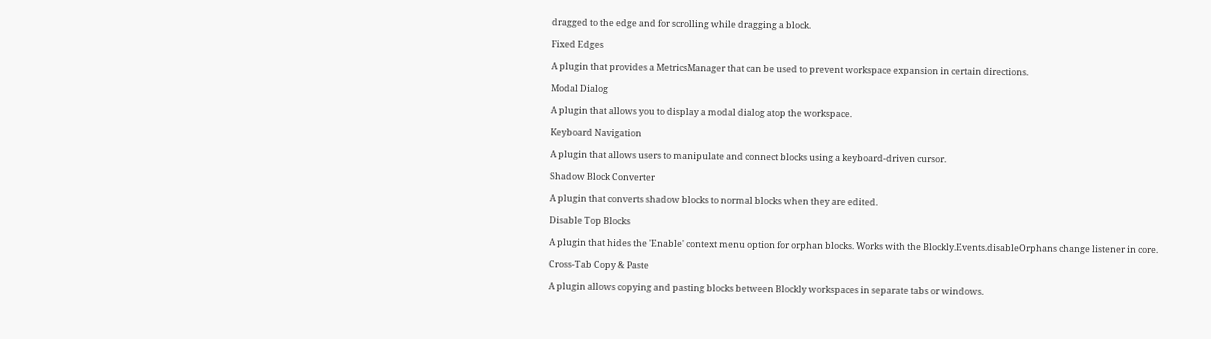dragged to the edge and for scrolling while dragging a block.

Fixed Edges

A plugin that provides a MetricsManager that can be used to prevent workspace expansion in certain directions.

Modal Dialog

A plugin that allows you to display a modal dialog atop the workspace.

Keyboard Navigation

A plugin that allows users to manipulate and connect blocks using a keyboard-driven cursor.

Shadow Block Converter

A plugin that converts shadow blocks to normal blocks when they are edited.

Disable Top Blocks

A plugin that hides the 'Enable' context menu option for orphan blocks. Works with the Blockly.Events.disableOrphans change listener in core.

Cross-Tab Copy & Paste

A plugin allows copying and pasting blocks between Blockly workspaces in separate tabs or windows.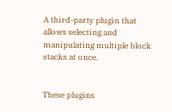A third-party plugin that allows selecting and manipulating multiple block stacks at once.


These plugins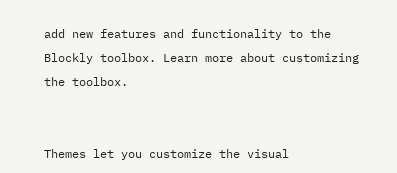add new features and functionality to the Blockly toolbox. Learn more about customizing the toolbox.


Themes let you customize the visual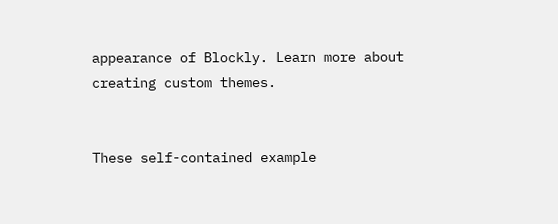appearance of Blockly. Learn more about creating custom themes.


These self-contained example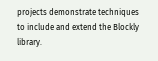projects demonstrate techniques to include and extend the Blockly library.